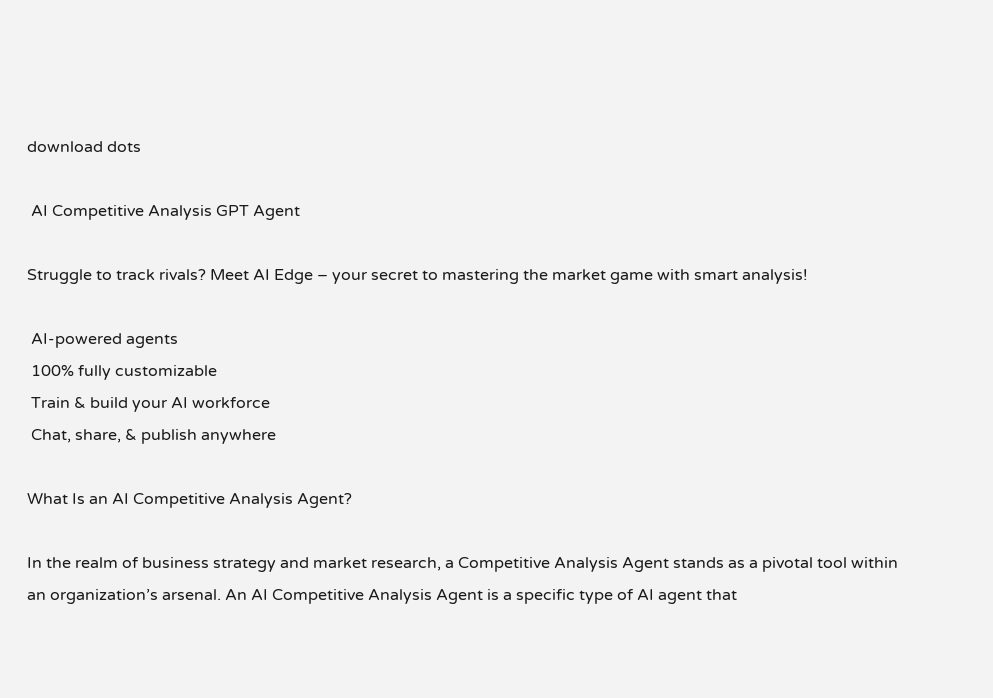download dots

 AI Competitive Analysis GPT Agent

Struggle to track rivals? Meet AI Edge – your secret to mastering the market game with smart analysis!

 AI-powered agents
 100% fully customizable
 Train & build your AI workforce
 Chat, share, & publish anywhere

What Is an AI Competitive Analysis Agent?

In the realm of business strategy and market research, a Competitive Analysis Agent stands as a pivotal tool within an organization’s arsenal. An AI Competitive Analysis Agent is a specific type of AI agent that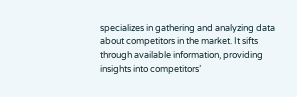specializes in gathering and analyzing data about competitors in the market. It sifts through available information, providing insights into competitors’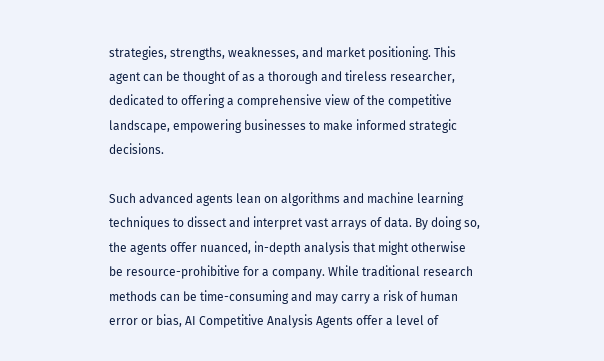strategies, strengths, weaknesses, and market positioning. This agent can be thought of as a thorough and tireless researcher, dedicated to offering a comprehensive view of the competitive landscape, empowering businesses to make informed strategic decisions.

Such advanced agents lean on algorithms and machine learning techniques to dissect and interpret vast arrays of data. By doing so, the agents offer nuanced, in-depth analysis that might otherwise be resource-prohibitive for a company. While traditional research methods can be time-consuming and may carry a risk of human error or bias, AI Competitive Analysis Agents offer a level of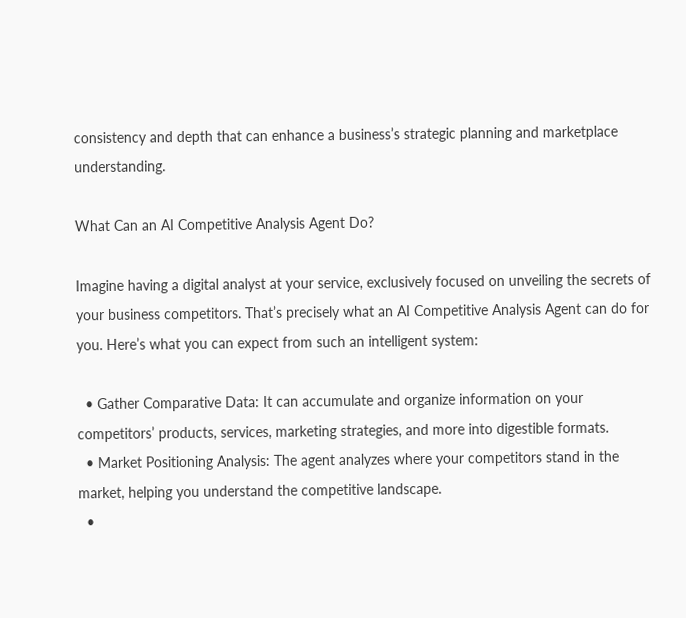consistency and depth that can enhance a business’s strategic planning and marketplace understanding.

What Can an AI Competitive Analysis Agent Do?

Imagine having a digital analyst at your service, exclusively focused on unveiling the secrets of your business competitors. That’s precisely what an AI Competitive Analysis Agent can do for you. Here’s what you can expect from such an intelligent system:

  • Gather Comparative Data: It can accumulate and organize information on your competitors’ products, services, marketing strategies, and more into digestible formats.
  • Market Positioning Analysis: The agent analyzes where your competitors stand in the market, helping you understand the competitive landscape.
  •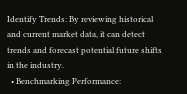Identify Trends: By reviewing historical and current market data, it can detect trends and forecast potential future shifts in the industry.
  • Benchmarking Performance: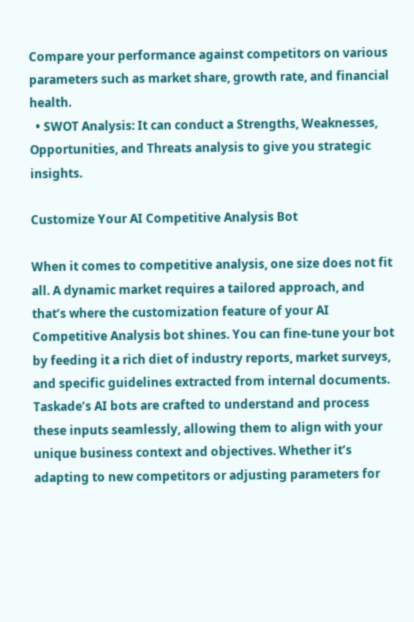Compare your performance against competitors on various parameters such as market share, growth rate, and financial health.
  • SWOT Analysis: It can conduct a Strengths, Weaknesses, Opportunities, and Threats analysis to give you strategic insights.

Customize Your AI Competitive Analysis Bot

When it comes to competitive analysis, one size does not fit all. A dynamic market requires a tailored approach, and that’s where the customization feature of your AI Competitive Analysis bot shines. You can fine-tune your bot by feeding it a rich diet of industry reports, market surveys, and specific guidelines extracted from internal documents. Taskade’s AI bots are crafted to understand and process these inputs seamlessly, allowing them to align with your unique business context and objectives. Whether it’s adapting to new competitors or adjusting parameters for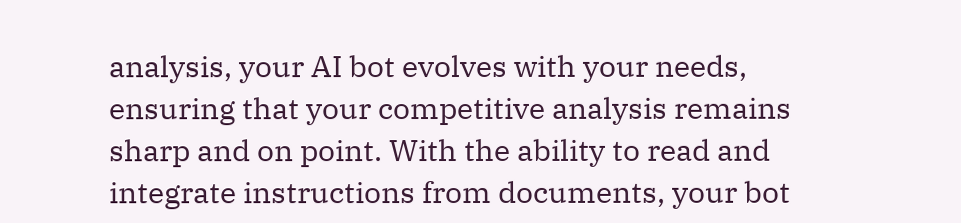analysis, your AI bot evolves with your needs, ensuring that your competitive analysis remains sharp and on point. With the ability to read and integrate instructions from documents, your bot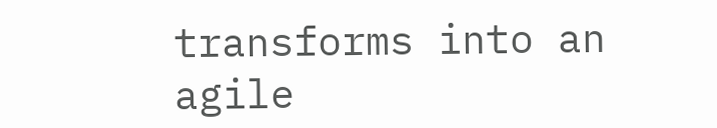transforms into an agile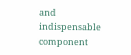and indispensable component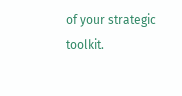of your strategic toolkit.